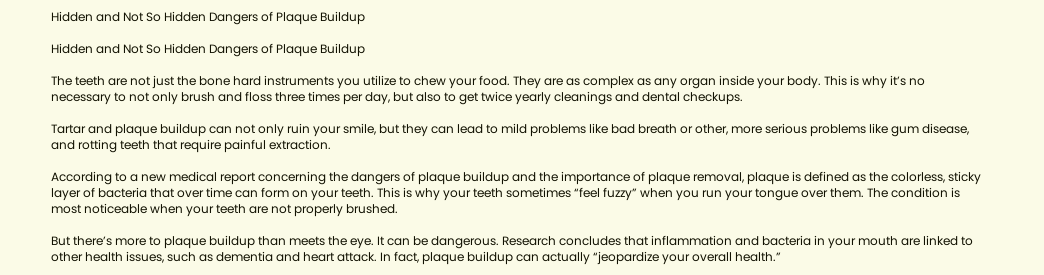Hidden and Not So Hidden Dangers of Plaque Buildup

Hidden and Not So Hidden Dangers of Plaque Buildup

The teeth are not just the bone hard instruments you utilize to chew your food. They are as complex as any organ inside your body. This is why it’s no necessary to not only brush and floss three times per day, but also to get twice yearly cleanings and dental checkups.

Tartar and plaque buildup can not only ruin your smile, but they can lead to mild problems like bad breath or other, more serious problems like gum disease, and rotting teeth that require painful extraction.

According to a new medical report concerning the dangers of plaque buildup and the importance of plaque removal, plaque is defined as the colorless, sticky layer of bacteria that over time can form on your teeth. This is why your teeth sometimes “feel fuzzy” when you run your tongue over them. The condition is most noticeable when your teeth are not properly brushed.

But there’s more to plaque buildup than meets the eye. It can be dangerous. Research concludes that inflammation and bacteria in your mouth are linked to other health issues, such as dementia and heart attack. In fact, plaque buildup can actually “jeopardize your overall health.”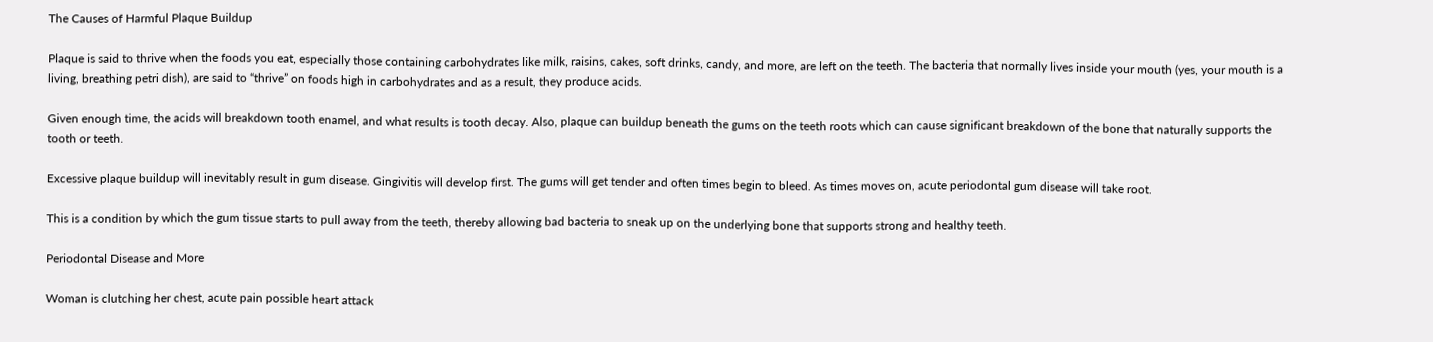The Causes of Harmful Plaque Buildup

Plaque is said to thrive when the foods you eat, especially those containing carbohydrates like milk, raisins, cakes, soft drinks, candy, and more, are left on the teeth. The bacteria that normally lives inside your mouth (yes, your mouth is a living, breathing petri dish), are said to “thrive” on foods high in carbohydrates and as a result, they produce acids.

Given enough time, the acids will breakdown tooth enamel, and what results is tooth decay. Also, plaque can buildup beneath the gums on the teeth roots which can cause significant breakdown of the bone that naturally supports the tooth or teeth.

Excessive plaque buildup will inevitably result in gum disease. Gingivitis will develop first. The gums will get tender and often times begin to bleed. As times moves on, acute periodontal gum disease will take root.

This is a condition by which the gum tissue starts to pull away from the teeth, thereby allowing bad bacteria to sneak up on the underlying bone that supports strong and healthy teeth.

Periodontal Disease and More

Woman is clutching her chest, acute pain possible heart attack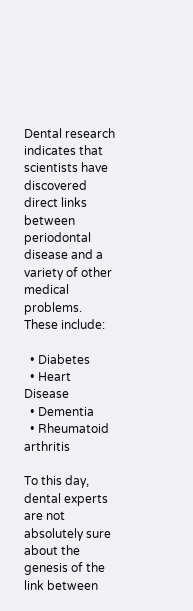Dental research indicates that scientists have discovered direct links between periodontal disease and a variety of other medical problems. These include:

  • Diabetes
  • Heart Disease
  • Dementia
  • Rheumatoid arthritis

To this day, dental experts are not absolutely sure about the genesis of the link between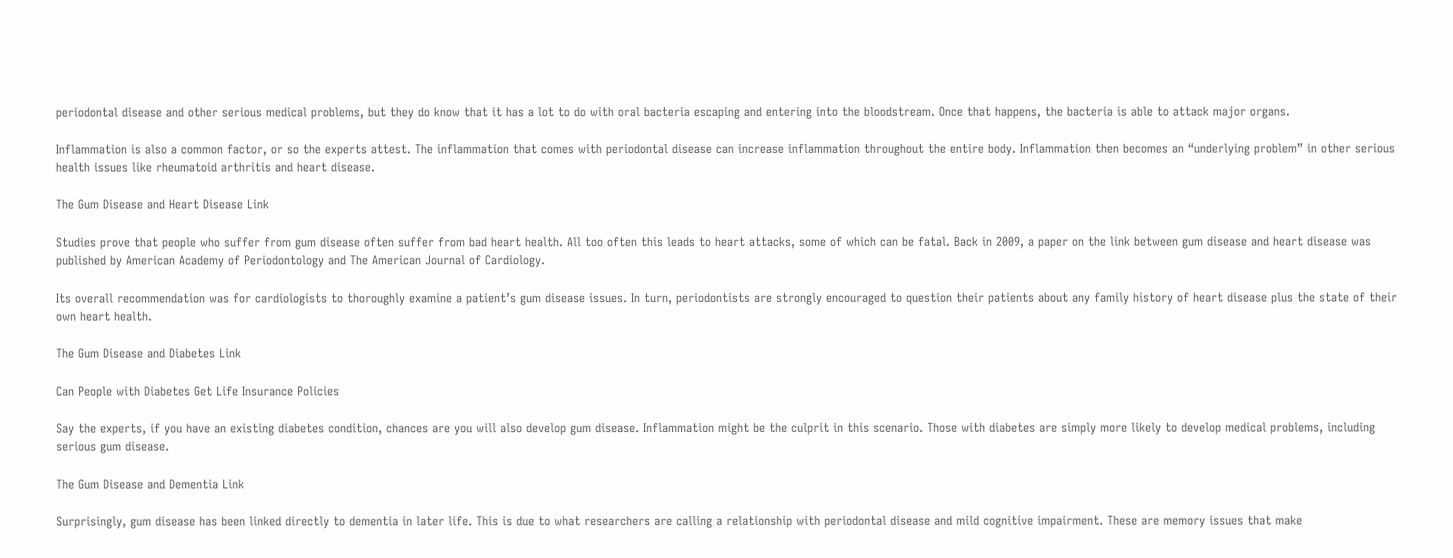periodontal disease and other serious medical problems, but they do know that it has a lot to do with oral bacteria escaping and entering into the bloodstream. Once that happens, the bacteria is able to attack major organs.

Inflammation is also a common factor, or so the experts attest. The inflammation that comes with periodontal disease can increase inflammation throughout the entire body. Inflammation then becomes an “underlying problem” in other serious health issues like rheumatoid arthritis and heart disease.

The Gum Disease and Heart Disease Link

Studies prove that people who suffer from gum disease often suffer from bad heart health. All too often this leads to heart attacks, some of which can be fatal. Back in 2009, a paper on the link between gum disease and heart disease was published by American Academy of Periodontology and The American Journal of Cardiology.

Its overall recommendation was for cardiologists to thoroughly examine a patient’s gum disease issues. In turn, periodontists are strongly encouraged to question their patients about any family history of heart disease plus the state of their own heart health.

The Gum Disease and Diabetes Link

Can People with Diabetes Get Life Insurance Policies

Say the experts, if you have an existing diabetes condition, chances are you will also develop gum disease. Inflammation might be the culprit in this scenario. Those with diabetes are simply more likely to develop medical problems, including serious gum disease.

The Gum Disease and Dementia Link

Surprisingly, gum disease has been linked directly to dementia in later life. This is due to what researchers are calling a relationship with periodontal disease and mild cognitive impairment. These are memory issues that make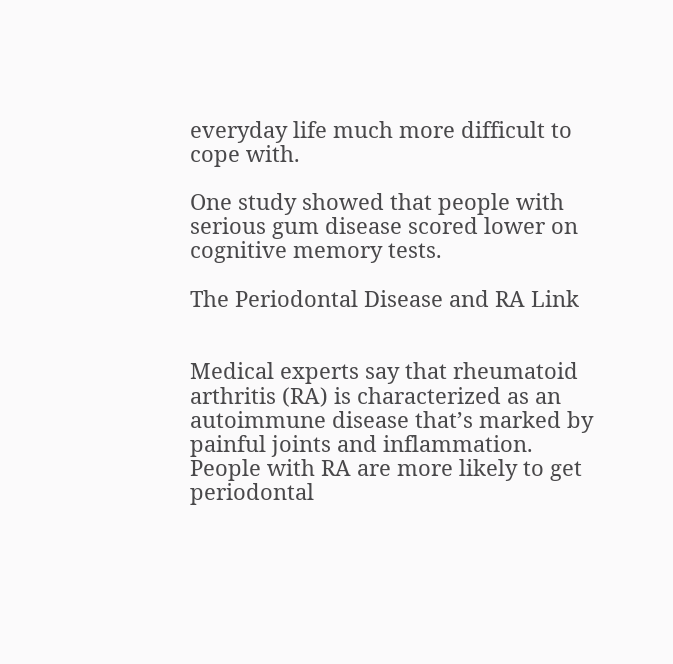everyday life much more difficult to cope with.

One study showed that people with serious gum disease scored lower on cognitive memory tests.

The Periodontal Disease and RA Link


Medical experts say that rheumatoid arthritis (RA) is characterized as an autoimmune disease that’s marked by painful joints and inflammation. People with RA are more likely to get periodontal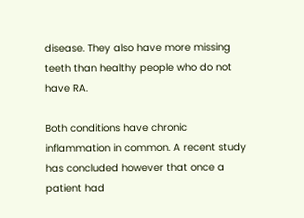disease. They also have more missing teeth than healthy people who do not have RA.

Both conditions have chronic inflammation in common. A recent study has concluded however that once a patient had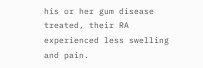his or her gum disease treated, their RA experienced less swelling and pain.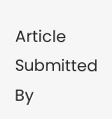Article Submitted By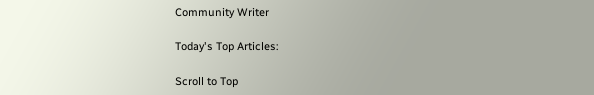Community Writer

Today's Top Articles:

Scroll to Top